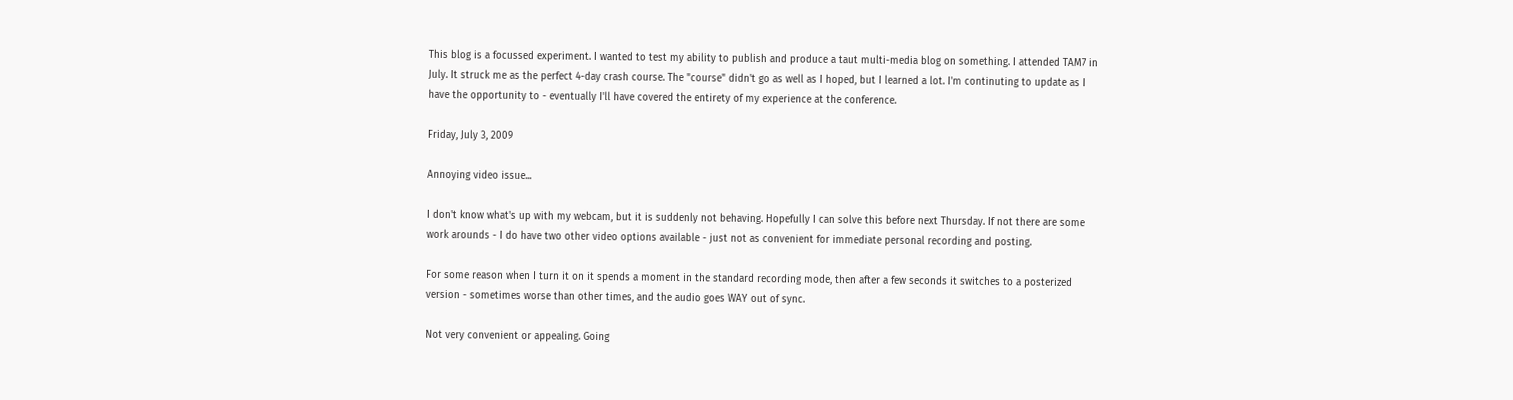This blog is a focussed experiment. I wanted to test my ability to publish and produce a taut multi-media blog on something. I attended TAM7 in July. It struck me as the perfect 4-day crash course. The "course" didn't go as well as I hoped, but I learned a lot. I'm continuting to update as I have the opportunity to - eventually I'll have covered the entirety of my experience at the conference.

Friday, July 3, 2009

Annoying video issue...

I don't know what's up with my webcam, but it is suddenly not behaving. Hopefully I can solve this before next Thursday. If not there are some work arounds - I do have two other video options available - just not as convenient for immediate personal recording and posting.

For some reason when I turn it on it spends a moment in the standard recording mode, then after a few seconds it switches to a posterized version - sometimes worse than other times, and the audio goes WAY out of sync.

Not very convenient or appealing. Going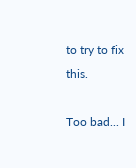to try to fix this.

Too bad... I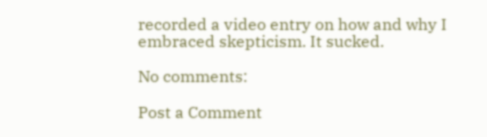recorded a video entry on how and why I embraced skepticism. It sucked.

No comments:

Post a Comment